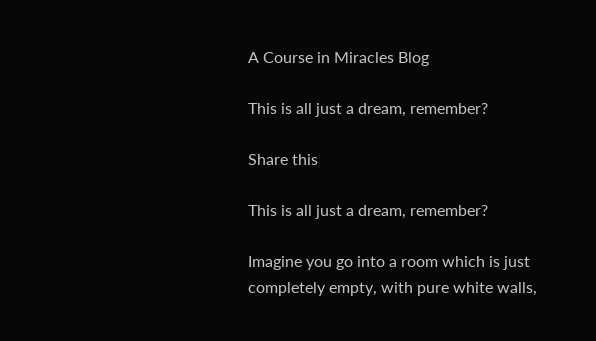A Course in Miracles Blog

This is all just a dream, remember?

Share this

This is all just a dream, remember?

Imagine you go into a room which is just completely empty, with pure white walls,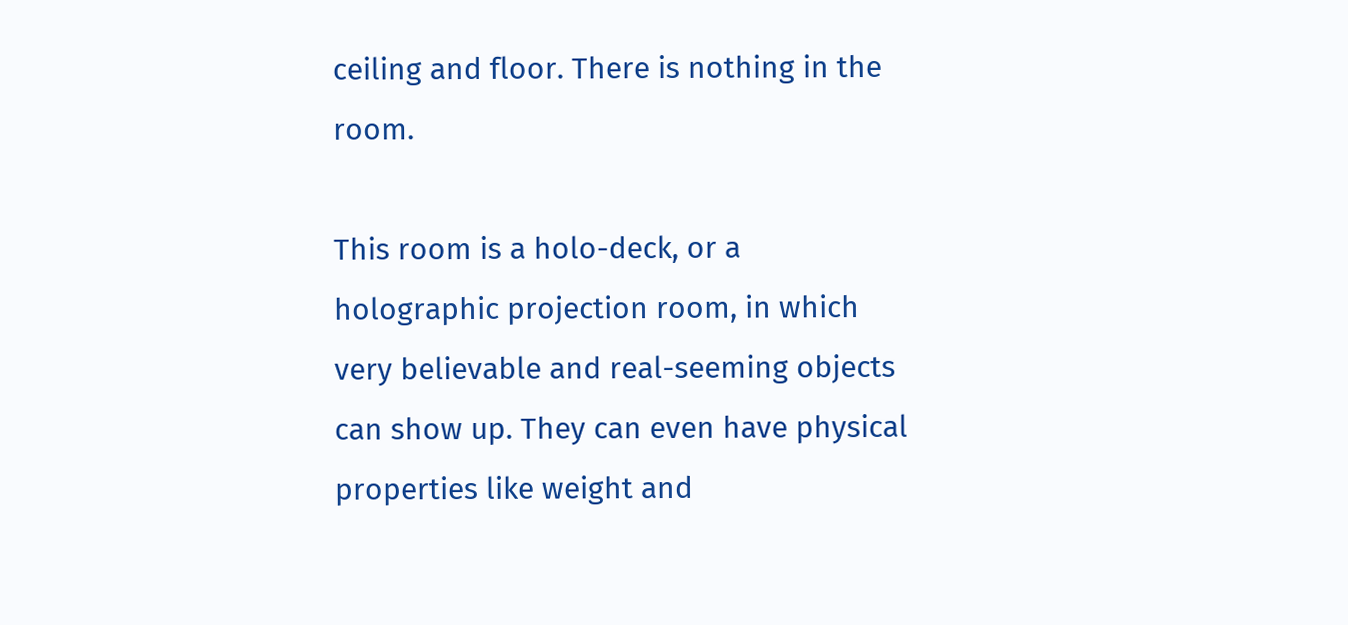ceiling and floor. There is nothing in the room.

This room is a holo-deck, or a holographic projection room, in which very believable and real-seeming objects can show up. They can even have physical properties like weight and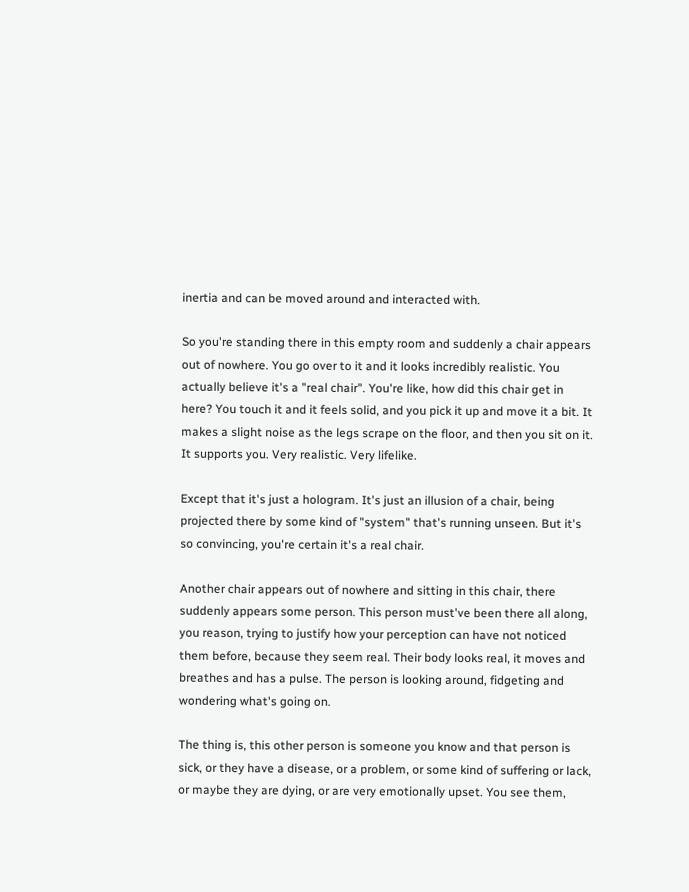inertia and can be moved around and interacted with.

So you're standing there in this empty room and suddenly a chair appears out of nowhere. You go over to it and it looks incredibly realistic. You actually believe it's a "real chair". You're like, how did this chair get in here? You touch it and it feels solid, and you pick it up and move it a bit. It makes a slight noise as the legs scrape on the floor, and then you sit on it. It supports you. Very realistic. Very lifelike.

Except that it's just a hologram. It's just an illusion of a chair, being projected there by some kind of "system" that's running unseen. But it's so convincing, you're certain it's a real chair.

Another chair appears out of nowhere and sitting in this chair, there suddenly appears some person. This person must've been there all along, you reason, trying to justify how your perception can have not noticed them before, because they seem real. Their body looks real, it moves and breathes and has a pulse. The person is looking around, fidgeting and wondering what's going on.

The thing is, this other person is someone you know and that person is sick, or they have a disease, or a problem, or some kind of suffering or lack, or maybe they are dying, or are very emotionally upset. You see them,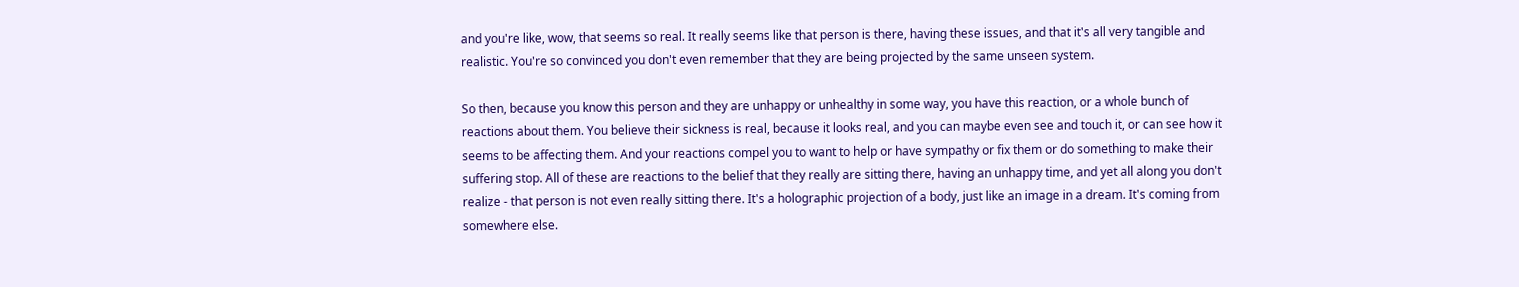and you're like, wow, that seems so real. It really seems like that person is there, having these issues, and that it's all very tangible and realistic. You're so convinced you don't even remember that they are being projected by the same unseen system.

So then, because you know this person and they are unhappy or unhealthy in some way, you have this reaction, or a whole bunch of reactions about them. You believe their sickness is real, because it looks real, and you can maybe even see and touch it, or can see how it seems to be affecting them. And your reactions compel you to want to help or have sympathy or fix them or do something to make their suffering stop. All of these are reactions to the belief that they really are sitting there, having an unhappy time, and yet all along you don't realize - that person is not even really sitting there. It's a holographic projection of a body, just like an image in a dream. It's coming from somewhere else.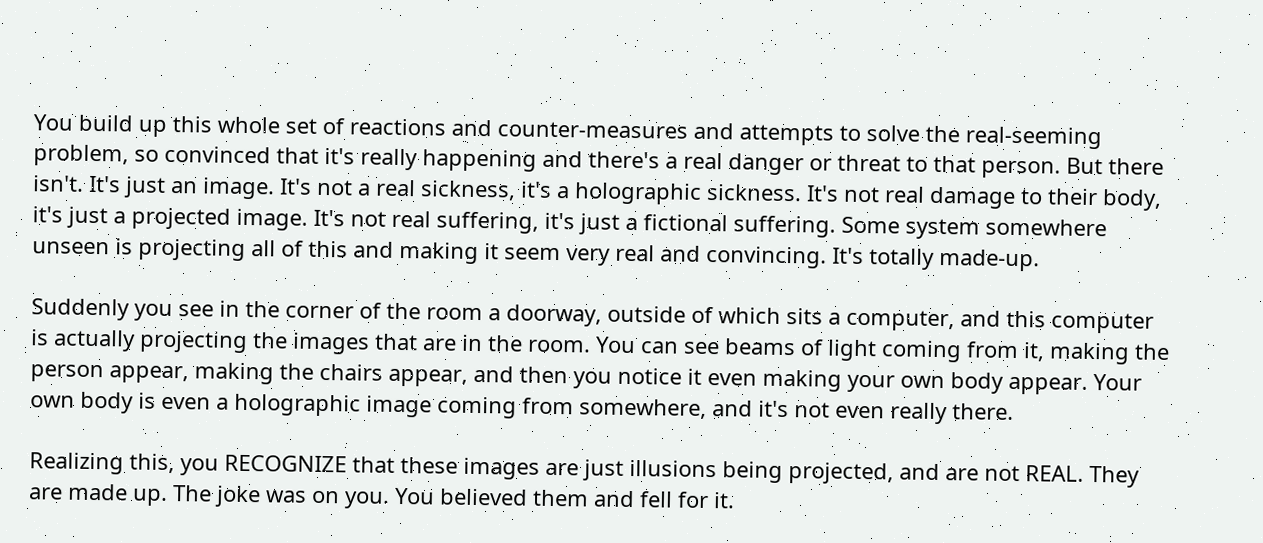You build up this whole set of reactions and counter-measures and attempts to solve the real-seeming problem, so convinced that it's really happening and there's a real danger or threat to that person. But there isn't. It's just an image. It's not a real sickness, it's a holographic sickness. It's not real damage to their body, it's just a projected image. It's not real suffering, it's just a fictional suffering. Some system somewhere unseen is projecting all of this and making it seem very real and convincing. It's totally made-up.

Suddenly you see in the corner of the room a doorway, outside of which sits a computer, and this computer is actually projecting the images that are in the room. You can see beams of light coming from it, making the person appear, making the chairs appear, and then you notice it even making your own body appear. Your own body is even a holographic image coming from somewhere, and it's not even really there.

Realizing this, you RECOGNIZE that these images are just illusions being projected, and are not REAL. They are made up. The joke was on you. You believed them and fell for it.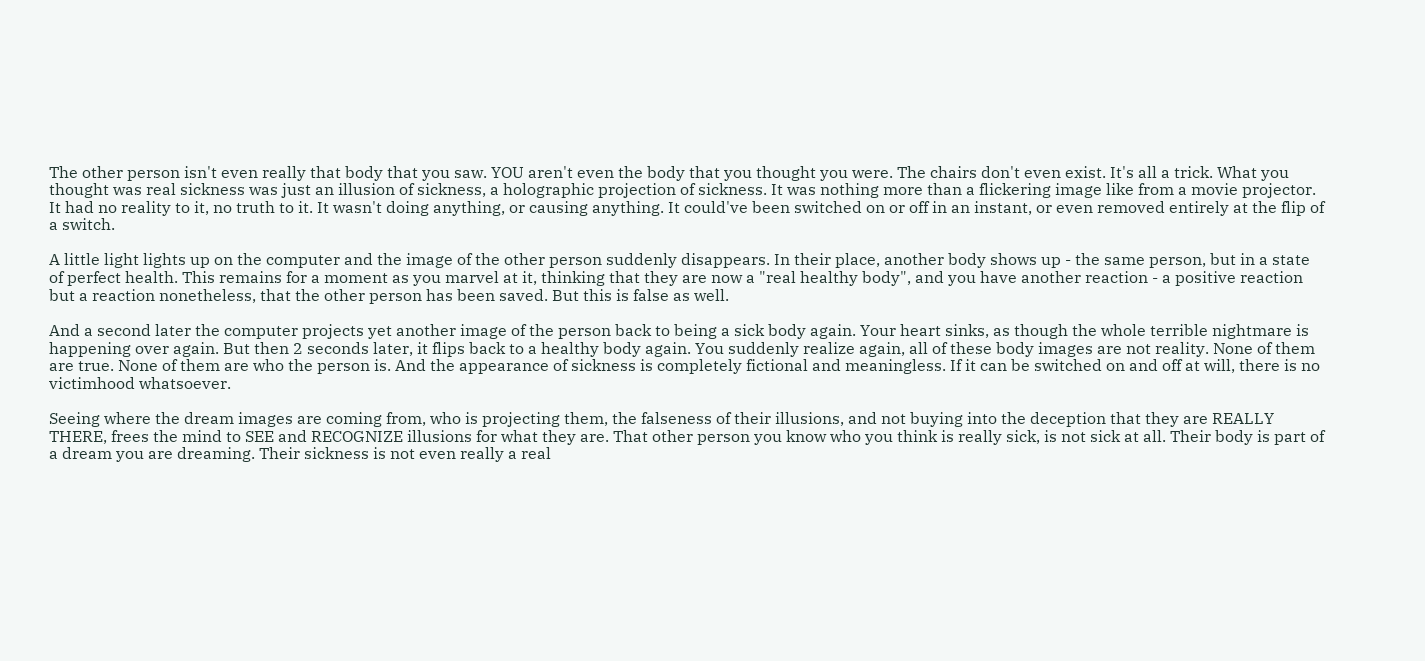The other person isn't even really that body that you saw. YOU aren't even the body that you thought you were. The chairs don't even exist. It's all a trick. What you thought was real sickness was just an illusion of sickness, a holographic projection of sickness. It was nothing more than a flickering image like from a movie projector. It had no reality to it, no truth to it. It wasn't doing anything, or causing anything. It could've been switched on or off in an instant, or even removed entirely at the flip of a switch.

A little light lights up on the computer and the image of the other person suddenly disappears. In their place, another body shows up - the same person, but in a state of perfect health. This remains for a moment as you marvel at it, thinking that they are now a "real healthy body", and you have another reaction - a positive reaction but a reaction nonetheless, that the other person has been saved. But this is false as well.

And a second later the computer projects yet another image of the person back to being a sick body again. Your heart sinks, as though the whole terrible nightmare is happening over again. But then 2 seconds later, it flips back to a healthy body again. You suddenly realize again, all of these body images are not reality. None of them are true. None of them are who the person is. And the appearance of sickness is completely fictional and meaningless. If it can be switched on and off at will, there is no victimhood whatsoever.

Seeing where the dream images are coming from, who is projecting them, the falseness of their illusions, and not buying into the deception that they are REALLY THERE, frees the mind to SEE and RECOGNIZE illusions for what they are. That other person you know who you think is really sick, is not sick at all. Their body is part of a dream you are dreaming. Their sickness is not even really a real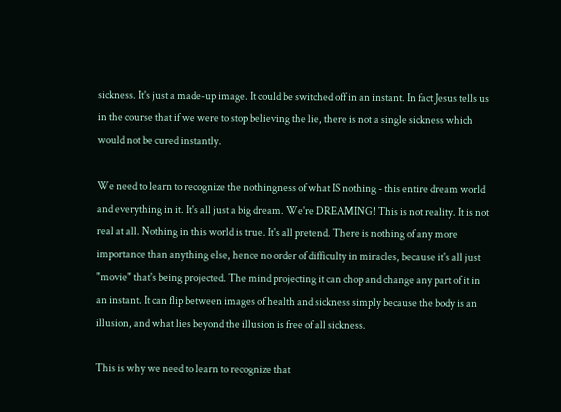sickness. It's just a made-up image. It could be switched off in an instant. In fact Jesus tells us in the course that if we were to stop believing the lie, there is not a single sickness which would not be cured instantly.

We need to learn to recognize the nothingness of what IS nothing - this entire dream world and everything in it. It's all just a big dream. We're DREAMING! This is not reality. It is not real at all. Nothing in this world is true. It's all pretend. There is nothing of any more importance than anything else, hence no order of difficulty in miracles, because it's all just "movie" that's being projected. The mind projecting it can chop and change any part of it in an instant. It can flip between images of health and sickness simply because the body is an illusion, and what lies beyond the illusion is free of all sickness.

This is why we need to learn to recognize that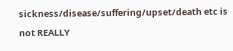sickness/disease/suffering/upset/death etc is not REALLY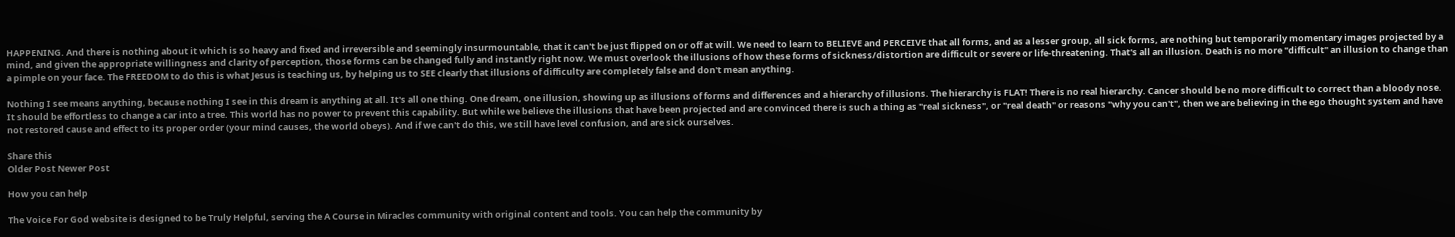HAPPENING. And there is nothing about it which is so heavy and fixed and irreversible and seemingly insurmountable, that it can't be just flipped on or off at will. We need to learn to BELIEVE and PERCEIVE that all forms, and as a lesser group, all sick forms, are nothing but temporarily momentary images projected by a mind, and given the appropriate willingness and clarity of perception, those forms can be changed fully and instantly right now. We must overlook the illusions of how these forms of sickness/distortion are difficult or severe or life-threatening. That's all an illusion. Death is no more "difficult" an illusion to change than a pimple on your face. The FREEDOM to do this is what Jesus is teaching us, by helping us to SEE clearly that illusions of difficulty are completely false and don't mean anything.

Nothing I see means anything, because nothing I see in this dream is anything at all. It's all one thing. One dream, one illusion, showing up as illusions of forms and differences and a hierarchy of illusions. The hierarchy is FLAT! There is no real hierarchy. Cancer should be no more difficult to correct than a bloody nose. It should be effortless to change a car into a tree. This world has no power to prevent this capability. But while we believe the illusions that have been projected and are convinced there is such a thing as "real sickness", or "real death" or reasons "why you can't", then we are believing in the ego thought system and have not restored cause and effect to its proper order (your mind causes, the world obeys). And if we can't do this, we still have level confusion, and are sick ourselves.

Share this
Older Post Newer Post

How you can help

The Voice For God website is designed to be Truly Helpful, serving the A Course in Miracles community with original content and tools. You can help the community by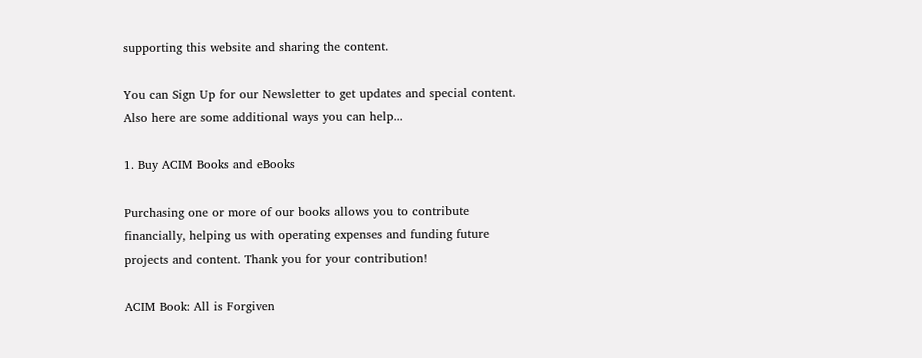supporting this website and sharing the content.

You can Sign Up for our Newsletter to get updates and special content. Also here are some additional ways you can help...

1. Buy ACIM Books and eBooks

Purchasing one or more of our books allows you to contribute financially, helping us with operating expenses and funding future projects and content. Thank you for your contribution!

ACIM Book: All is Forgiven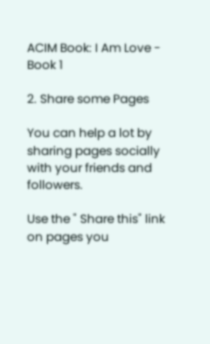ACIM Book: I Am Love - Book 1

2. Share some Pages

You can help a lot by sharing pages socially with your friends and followers.

Use the " Share this" link on pages you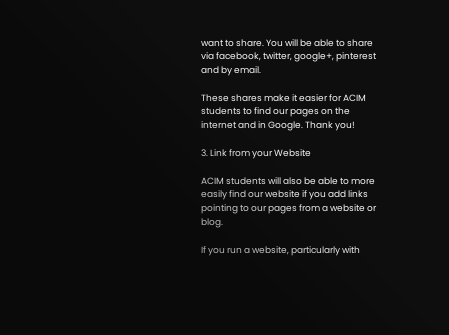want to share. You will be able to share via facebook, twitter, google+, pinterest and by email.

These shares make it easier for ACIM students to find our pages on the internet and in Google. Thank you!

3. Link from your Website

ACIM students will also be able to more easily find our website if you add links pointing to our pages from a website or blog.

If you run a website, particularly with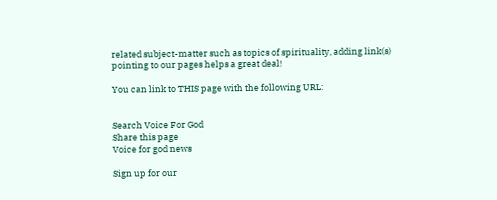related subject-matter such as topics of spirituality, adding link(s) pointing to our pages helps a great deal!

You can link to THIS page with the following URL:


Search Voice For God
Share this page
Voice for god news

Sign up for our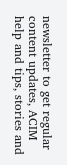newsletter to get regular content updates, ACIM help and tips, stories and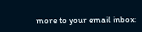more to your email inbox: